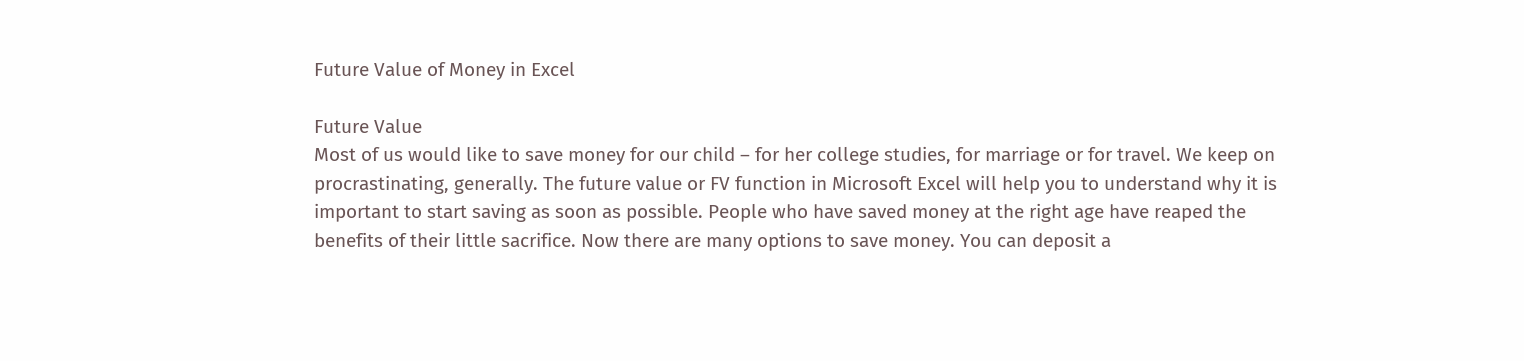Future Value of Money in Excel

Future Value
Most of us would like to save money for our child – for her college studies, for marriage or for travel. We keep on procrastinating, generally. The future value or FV function in Microsoft Excel will help you to understand why it is important to start saving as soon as possible. People who have saved money at the right age have reaped the benefits of their little sacrifice. Now there are many options to save money. You can deposit a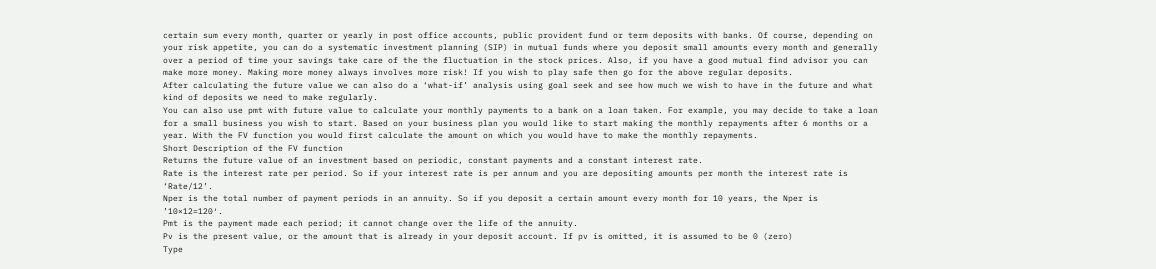certain sum every month, quarter or yearly in post office accounts, public provident fund or term deposits with banks. Of course, depending on your risk appetite, you can do a systematic investment planning (SIP) in mutual funds where you deposit small amounts every month and generally over a period of time your savings take care of the the fluctuation in the stock prices. Also, if you have a good mutual find advisor you can make more money. Making more money always involves more risk! If you wish to play safe then go for the above regular deposits.
After calculating the future value we can also do a ‘what-if’ analysis using goal seek and see how much we wish to have in the future and what kind of deposits we need to make regularly.
You can also use pmt with future value to calculate your monthly payments to a bank on a loan taken. For example, you may decide to take a loan for a small business you wish to start. Based on your business plan you would like to start making the monthly repayments after 6 months or a year. With the FV function you would first calculate the amount on which you would have to make the monthly repayments.
Short Description of the FV function
Returns the future value of an investment based on periodic, constant payments and a constant interest rate.
Rate is the interest rate per period. So if your interest rate is per annum and you are depositing amounts per month the interest rate is ‘Rate/12’.
Nper is the total number of payment periods in an annuity. So if you deposit a certain amount every month for 10 years, the Nper is ’10×12=120′.
Pmt is the payment made each period; it cannot change over the life of the annuity.
Pv is the present value, or the amount that is already in your deposit account. If pv is omitted, it is assumed to be 0 (zero)
Type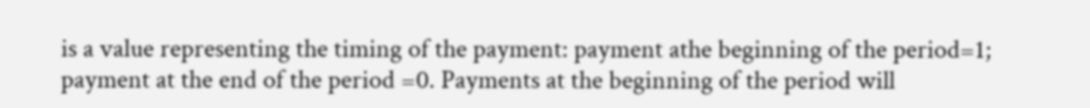is a value representing the timing of the payment: payment athe beginning of the period=1; payment at the end of the period =0. Payments at the beginning of the period will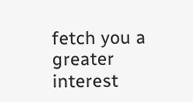fetch you a greater interest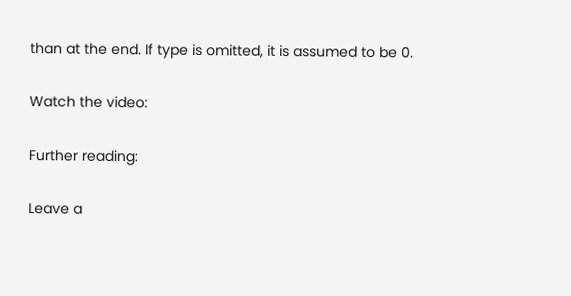than at the end. If type is omitted, it is assumed to be 0.

Watch the video:

Further reading:

Leave a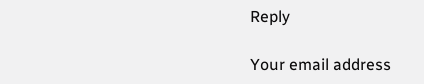Reply

Your email address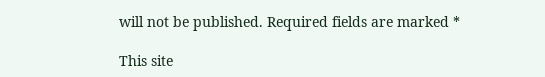will not be published. Required fields are marked *

This site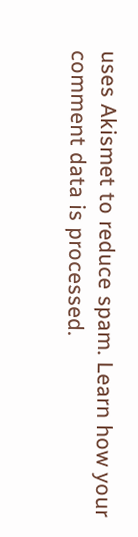uses Akismet to reduce spam. Learn how your comment data is processed.